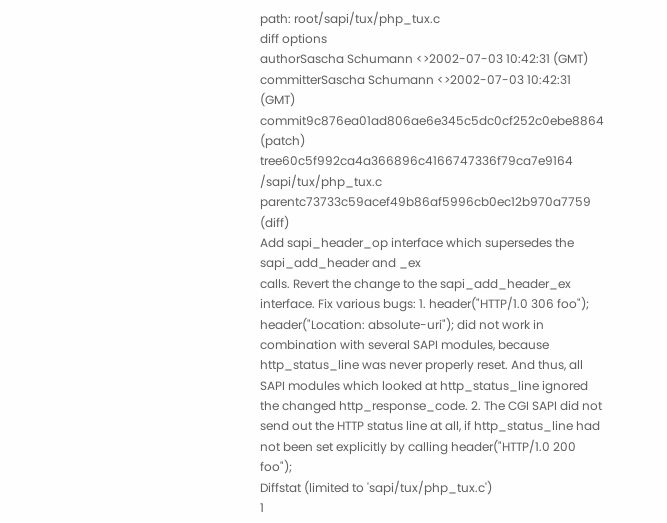path: root/sapi/tux/php_tux.c
diff options
authorSascha Schumann <>2002-07-03 10:42:31 (GMT)
committerSascha Schumann <>2002-07-03 10:42:31 (GMT)
commit9c876ea01ad806ae6e345c5dc0cf252c0ebe8864 (patch)
tree60c5f992ca4a366896c4166747336f79ca7e9164 /sapi/tux/php_tux.c
parentc73733c59acef49b86af5996cb0ec12b970a7759 (diff)
Add sapi_header_op interface which supersedes the sapi_add_header and _ex
calls. Revert the change to the sapi_add_header_ex interface. Fix various bugs: 1. header("HTTP/1.0 306 foo"); header("Location: absolute-uri"); did not work in combination with several SAPI modules, because http_status_line was never properly reset. And thus, all SAPI modules which looked at http_status_line ignored the changed http_response_code. 2. The CGI SAPI did not send out the HTTP status line at all, if http_status_line had not been set explicitly by calling header("HTTP/1.0 200 foo");
Diffstat (limited to 'sapi/tux/php_tux.c')
1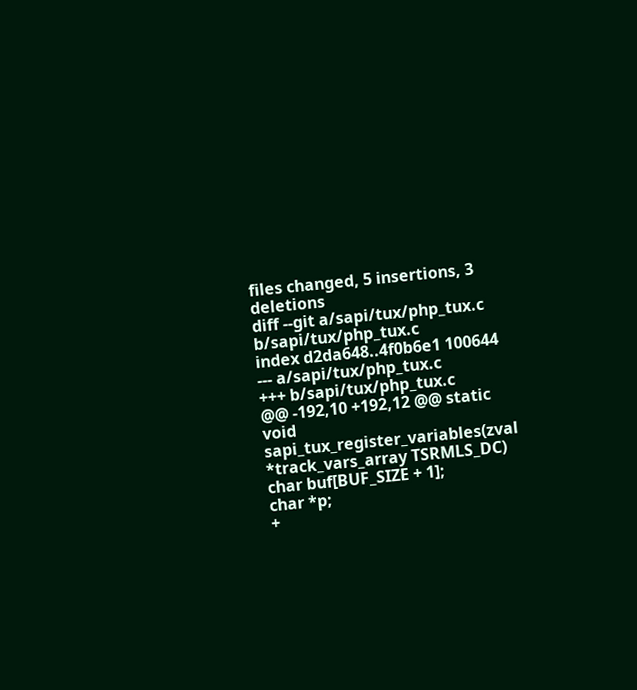files changed, 5 insertions, 3 deletions
diff --git a/sapi/tux/php_tux.c b/sapi/tux/php_tux.c
index d2da648..4f0b6e1 100644
--- a/sapi/tux/php_tux.c
+++ b/sapi/tux/php_tux.c
@@ -192,10 +192,12 @@ static void sapi_tux_register_variables(zval *track_vars_array TSRMLS_DC)
char buf[BUF_SIZE + 1];
char *p;
+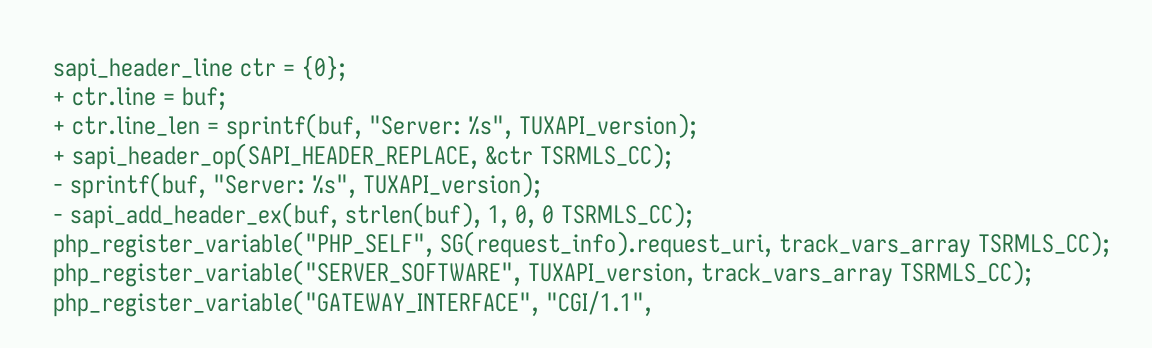sapi_header_line ctr = {0};
+ ctr.line = buf;
+ ctr.line_len = sprintf(buf, "Server: %s", TUXAPI_version);
+ sapi_header_op(SAPI_HEADER_REPLACE, &ctr TSRMLS_CC);
- sprintf(buf, "Server: %s", TUXAPI_version);
- sapi_add_header_ex(buf, strlen(buf), 1, 0, 0 TSRMLS_CC);
php_register_variable("PHP_SELF", SG(request_info).request_uri, track_vars_array TSRMLS_CC);
php_register_variable("SERVER_SOFTWARE", TUXAPI_version, track_vars_array TSRMLS_CC);
php_register_variable("GATEWAY_INTERFACE", "CGI/1.1",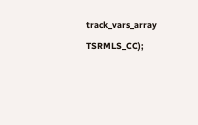track_vars_array TSRMLS_CC);